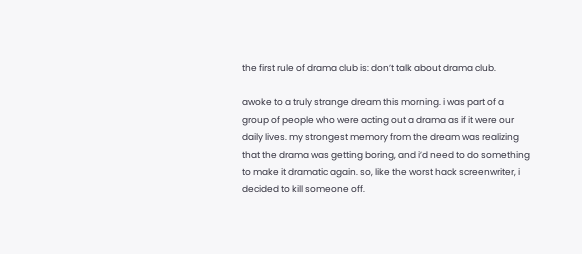the first rule of drama club is: don’t talk about drama club.

awoke to a truly strange dream this morning. i was part of a group of people who were acting out a drama as if it were our daily lives. my strongest memory from the dream was realizing that the drama was getting boring, and i’d need to do something to make it dramatic again. so, like the worst hack screenwriter, i decided to kill someone off.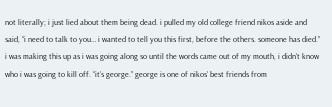not literally; i just lied about them being dead. i pulled my old college friend nikos aside and said, “i need to talk to you… i wanted to tell you this first, before the others. someone has died.” i was making this up as i was going along so until the words came out of my mouth, i didn’t know who i was going to kill off. “it’s george.” george is one of nikos’ best friends from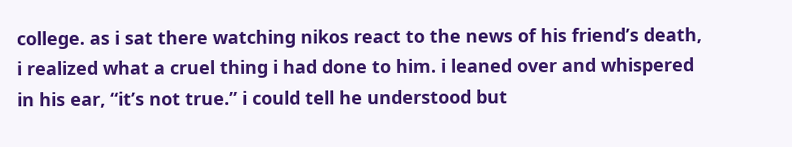college. as i sat there watching nikos react to the news of his friend’s death, i realized what a cruel thing i had done to him. i leaned over and whispered in his ear, “it’s not true.” i could tell he understood but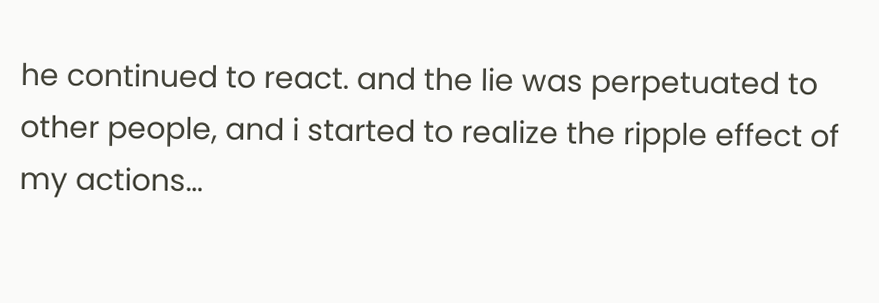he continued to react. and the lie was perpetuated to other people, and i started to realize the ripple effect of my actions…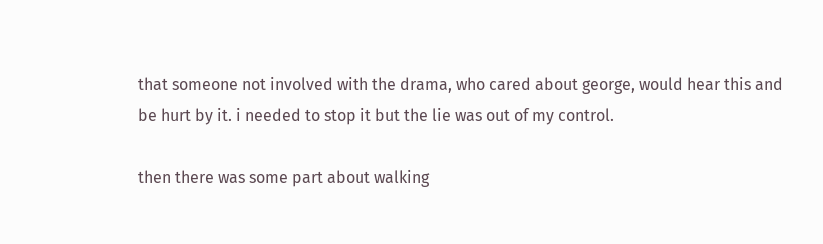that someone not involved with the drama, who cared about george, would hear this and be hurt by it. i needed to stop it but the lie was out of my control.

then there was some part about walking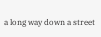a long way down a street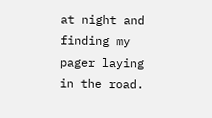at night and finding my pager laying in the road.